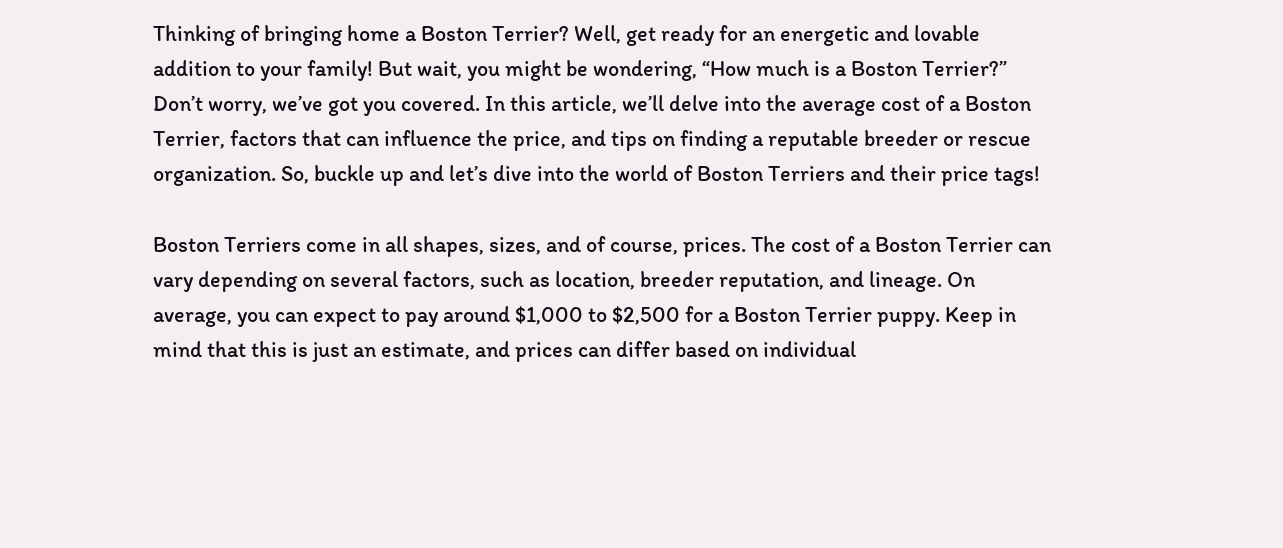Thinking of bringing home a Boston Terrier? Well, get ready for an energetic and lovable addition to your family! But wait, you might be wondering, “How much is a Boston Terrier?” Don’t worry, we’ve got you covered. In this article, we’ll delve into the average cost of a Boston Terrier, factors that can influence the price, and tips on finding a reputable breeder or rescue organization. So, buckle up and let’s dive into the world of Boston Terriers and their price tags!

Boston Terriers come in all shapes, sizes, and of course, prices. The cost of a Boston Terrier can vary depending on several factors, such as location, breeder reputation, and lineage. On average, you can expect to pay around $1,000 to $2,500 for a Boston Terrier puppy. Keep in mind that this is just an estimate, and prices can differ based on individual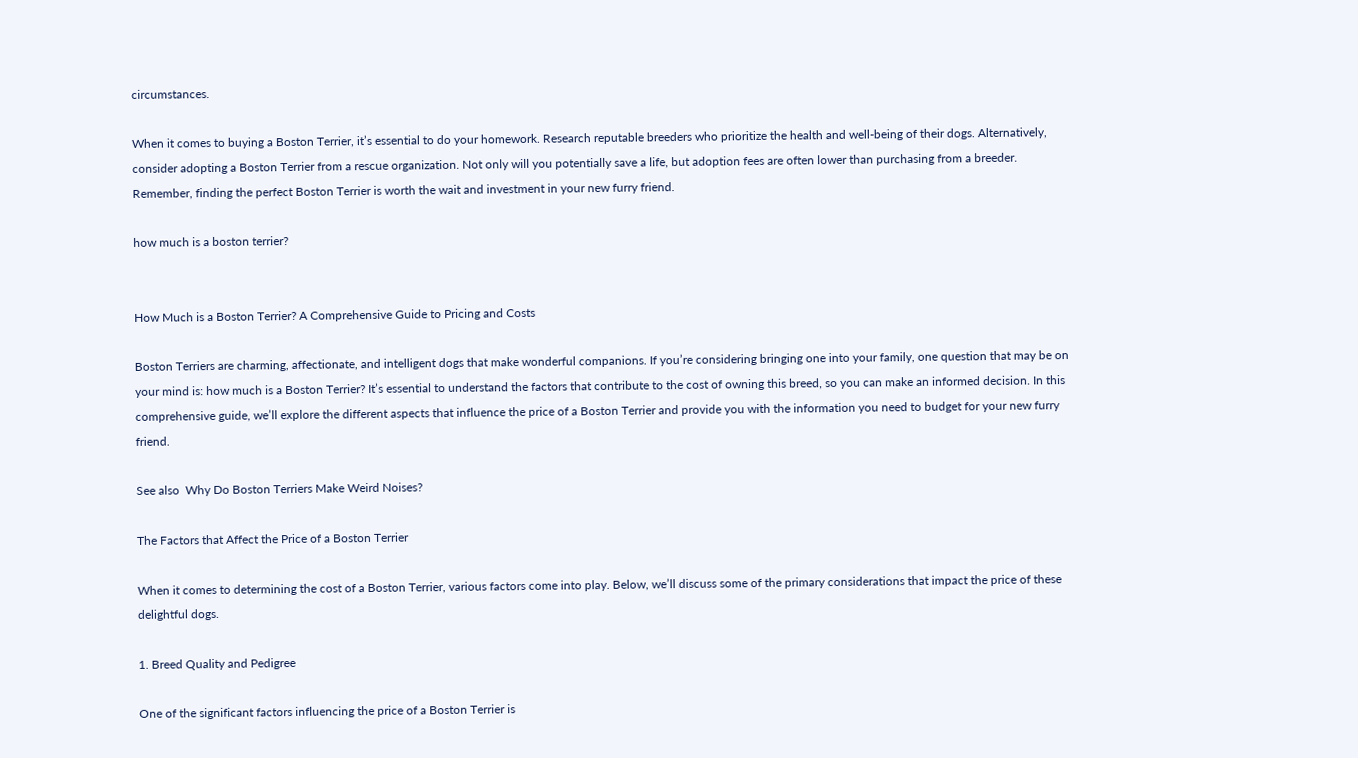circumstances.

When it comes to buying a Boston Terrier, it’s essential to do your homework. Research reputable breeders who prioritize the health and well-being of their dogs. Alternatively, consider adopting a Boston Terrier from a rescue organization. Not only will you potentially save a life, but adoption fees are often lower than purchasing from a breeder. Remember, finding the perfect Boston Terrier is worth the wait and investment in your new furry friend.

how much is a boston terrier?


How Much is a Boston Terrier? A Comprehensive Guide to Pricing and Costs

Boston Terriers are charming, affectionate, and intelligent dogs that make wonderful companions. If you’re considering bringing one into your family, one question that may be on your mind is: how much is a Boston Terrier? It’s essential to understand the factors that contribute to the cost of owning this breed, so you can make an informed decision. In this comprehensive guide, we’ll explore the different aspects that influence the price of a Boston Terrier and provide you with the information you need to budget for your new furry friend.

See also  Why Do Boston Terriers Make Weird Noises?

The Factors that Affect the Price of a Boston Terrier

When it comes to determining the cost of a Boston Terrier, various factors come into play. Below, we’ll discuss some of the primary considerations that impact the price of these delightful dogs.

1. Breed Quality and Pedigree

One of the significant factors influencing the price of a Boston Terrier is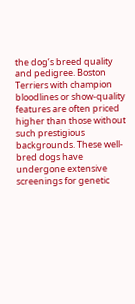the dog’s breed quality and pedigree. Boston Terriers with champion bloodlines or show-quality features are often priced higher than those without such prestigious backgrounds. These well-bred dogs have undergone extensive screenings for genetic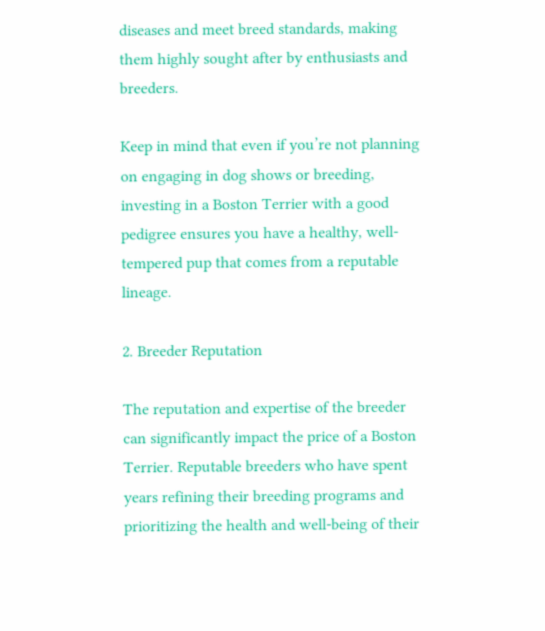diseases and meet breed standards, making them highly sought after by enthusiasts and breeders.

Keep in mind that even if you’re not planning on engaging in dog shows or breeding, investing in a Boston Terrier with a good pedigree ensures you have a healthy, well-tempered pup that comes from a reputable lineage.

2. Breeder Reputation

The reputation and expertise of the breeder can significantly impact the price of a Boston Terrier. Reputable breeders who have spent years refining their breeding programs and prioritizing the health and well-being of their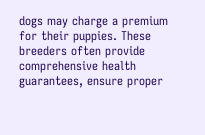dogs may charge a premium for their puppies. These breeders often provide comprehensive health guarantees, ensure proper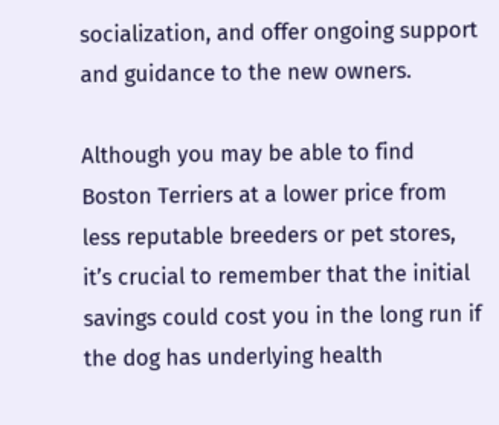socialization, and offer ongoing support and guidance to the new owners.

Although you may be able to find Boston Terriers at a lower price from less reputable breeders or pet stores, it’s crucial to remember that the initial savings could cost you in the long run if the dog has underlying health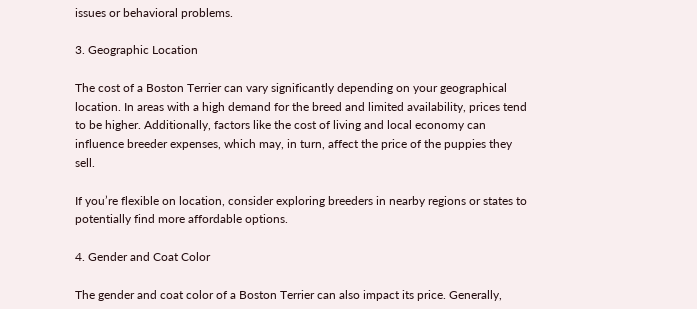issues or behavioral problems.

3. Geographic Location

The cost of a Boston Terrier can vary significantly depending on your geographical location. In areas with a high demand for the breed and limited availability, prices tend to be higher. Additionally, factors like the cost of living and local economy can influence breeder expenses, which may, in turn, affect the price of the puppies they sell.

If you’re flexible on location, consider exploring breeders in nearby regions or states to potentially find more affordable options.

4. Gender and Coat Color

The gender and coat color of a Boston Terrier can also impact its price. Generally,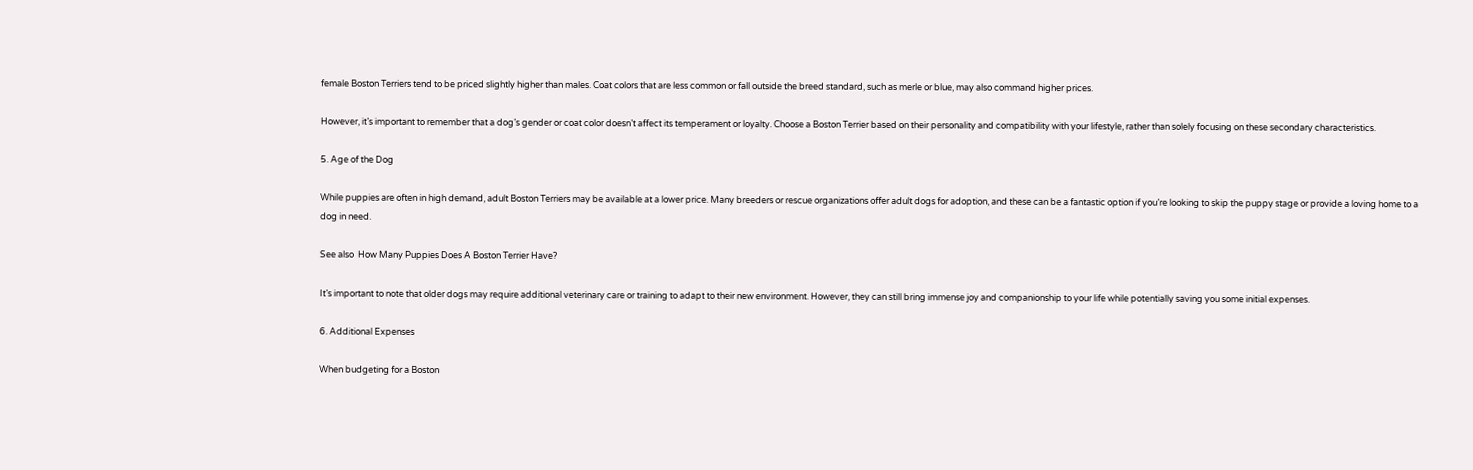female Boston Terriers tend to be priced slightly higher than males. Coat colors that are less common or fall outside the breed standard, such as merle or blue, may also command higher prices.

However, it’s important to remember that a dog’s gender or coat color doesn’t affect its temperament or loyalty. Choose a Boston Terrier based on their personality and compatibility with your lifestyle, rather than solely focusing on these secondary characteristics.

5. Age of the Dog

While puppies are often in high demand, adult Boston Terriers may be available at a lower price. Many breeders or rescue organizations offer adult dogs for adoption, and these can be a fantastic option if you’re looking to skip the puppy stage or provide a loving home to a dog in need.

See also  How Many Puppies Does A Boston Terrier Have?

It’s important to note that older dogs may require additional veterinary care or training to adapt to their new environment. However, they can still bring immense joy and companionship to your life while potentially saving you some initial expenses.

6. Additional Expenses

When budgeting for a Boston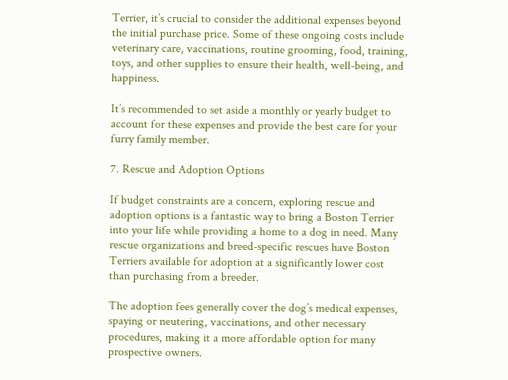Terrier, it’s crucial to consider the additional expenses beyond the initial purchase price. Some of these ongoing costs include veterinary care, vaccinations, routine grooming, food, training, toys, and other supplies to ensure their health, well-being, and happiness.

It’s recommended to set aside a monthly or yearly budget to account for these expenses and provide the best care for your furry family member.

7. Rescue and Adoption Options

If budget constraints are a concern, exploring rescue and adoption options is a fantastic way to bring a Boston Terrier into your life while providing a home to a dog in need. Many rescue organizations and breed-specific rescues have Boston Terriers available for adoption at a significantly lower cost than purchasing from a breeder.

The adoption fees generally cover the dog’s medical expenses, spaying or neutering, vaccinations, and other necessary procedures, making it a more affordable option for many prospective owners.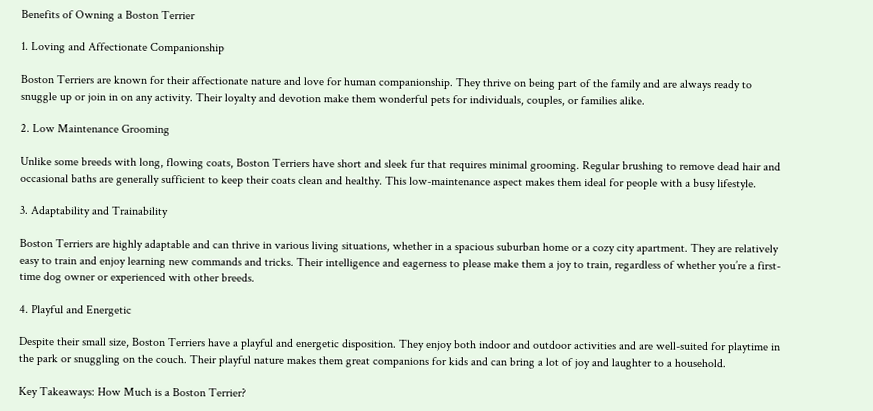Benefits of Owning a Boston Terrier

1. Loving and Affectionate Companionship

Boston Terriers are known for their affectionate nature and love for human companionship. They thrive on being part of the family and are always ready to snuggle up or join in on any activity. Their loyalty and devotion make them wonderful pets for individuals, couples, or families alike.

2. Low Maintenance Grooming

Unlike some breeds with long, flowing coats, Boston Terriers have short and sleek fur that requires minimal grooming. Regular brushing to remove dead hair and occasional baths are generally sufficient to keep their coats clean and healthy. This low-maintenance aspect makes them ideal for people with a busy lifestyle.

3. Adaptability and Trainability

Boston Terriers are highly adaptable and can thrive in various living situations, whether in a spacious suburban home or a cozy city apartment. They are relatively easy to train and enjoy learning new commands and tricks. Their intelligence and eagerness to please make them a joy to train, regardless of whether you’re a first-time dog owner or experienced with other breeds.

4. Playful and Energetic

Despite their small size, Boston Terriers have a playful and energetic disposition. They enjoy both indoor and outdoor activities and are well-suited for playtime in the park or snuggling on the couch. Their playful nature makes them great companions for kids and can bring a lot of joy and laughter to a household.

Key Takeaways: How Much is a Boston Terrier?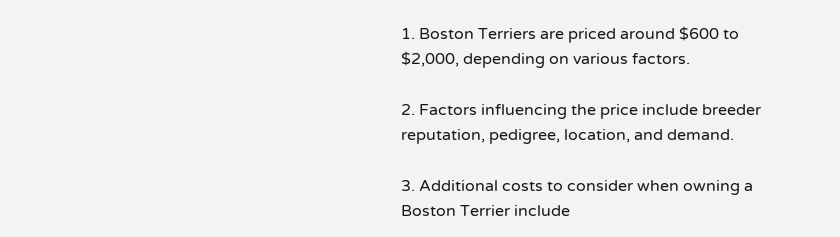1. Boston Terriers are priced around $600 to $2,000, depending on various factors.

2. Factors influencing the price include breeder reputation, pedigree, location, and demand.

3. Additional costs to consider when owning a Boston Terrier include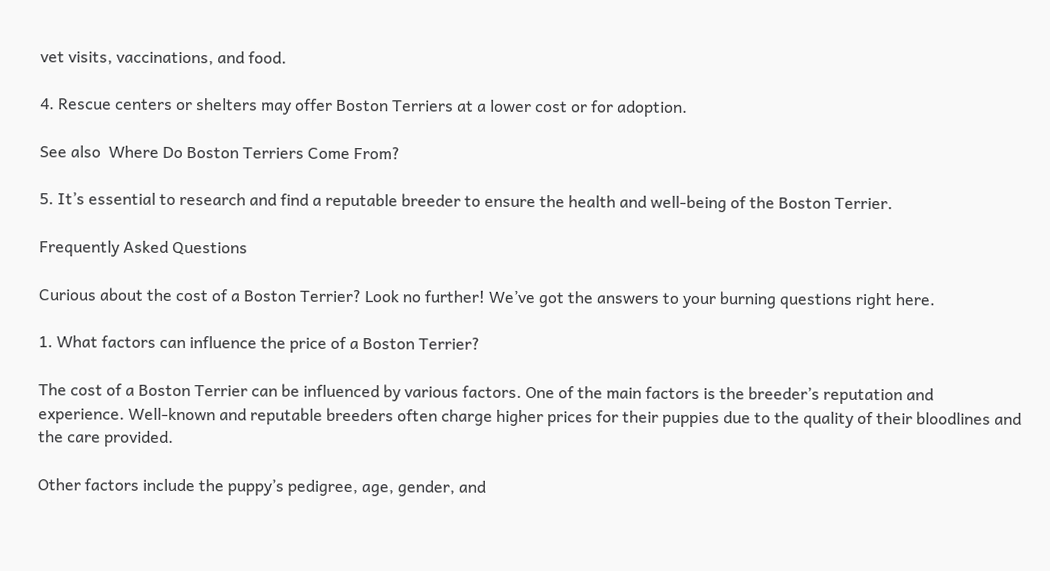vet visits, vaccinations, and food.

4. Rescue centers or shelters may offer Boston Terriers at a lower cost or for adoption.

See also  Where Do Boston Terriers Come From?

5. It’s essential to research and find a reputable breeder to ensure the health and well-being of the Boston Terrier.

Frequently Asked Questions

Curious about the cost of a Boston Terrier? Look no further! We’ve got the answers to your burning questions right here.

1. What factors can influence the price of a Boston Terrier?

The cost of a Boston Terrier can be influenced by various factors. One of the main factors is the breeder’s reputation and experience. Well-known and reputable breeders often charge higher prices for their puppies due to the quality of their bloodlines and the care provided.

Other factors include the puppy’s pedigree, age, gender, and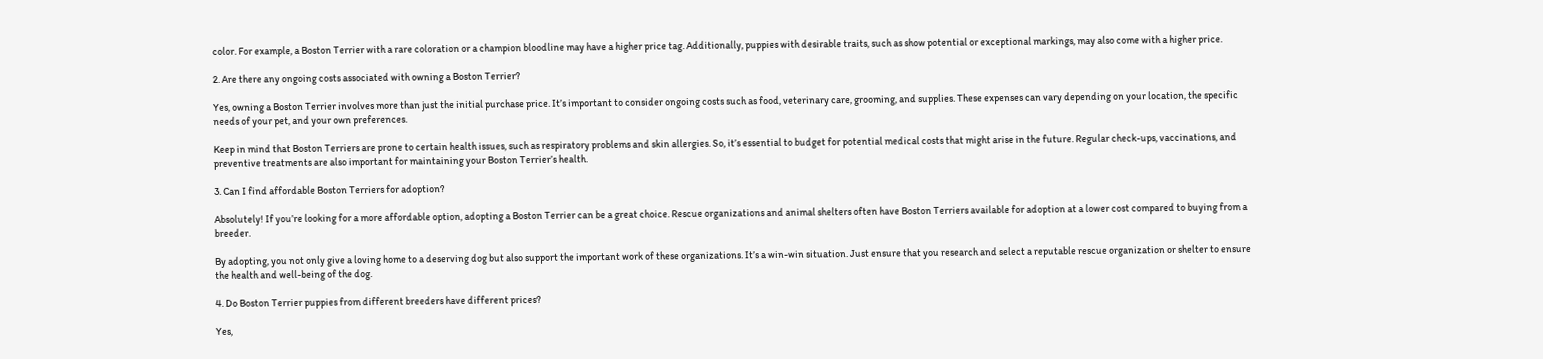color. For example, a Boston Terrier with a rare coloration or a champion bloodline may have a higher price tag. Additionally, puppies with desirable traits, such as show potential or exceptional markings, may also come with a higher price.

2. Are there any ongoing costs associated with owning a Boston Terrier?

Yes, owning a Boston Terrier involves more than just the initial purchase price. It’s important to consider ongoing costs such as food, veterinary care, grooming, and supplies. These expenses can vary depending on your location, the specific needs of your pet, and your own preferences.

Keep in mind that Boston Terriers are prone to certain health issues, such as respiratory problems and skin allergies. So, it’s essential to budget for potential medical costs that might arise in the future. Regular check-ups, vaccinations, and preventive treatments are also important for maintaining your Boston Terrier’s health.

3. Can I find affordable Boston Terriers for adoption?

Absolutely! If you’re looking for a more affordable option, adopting a Boston Terrier can be a great choice. Rescue organizations and animal shelters often have Boston Terriers available for adoption at a lower cost compared to buying from a breeder.

By adopting, you not only give a loving home to a deserving dog but also support the important work of these organizations. It’s a win-win situation. Just ensure that you research and select a reputable rescue organization or shelter to ensure the health and well-being of the dog.

4. Do Boston Terrier puppies from different breeders have different prices?

Yes,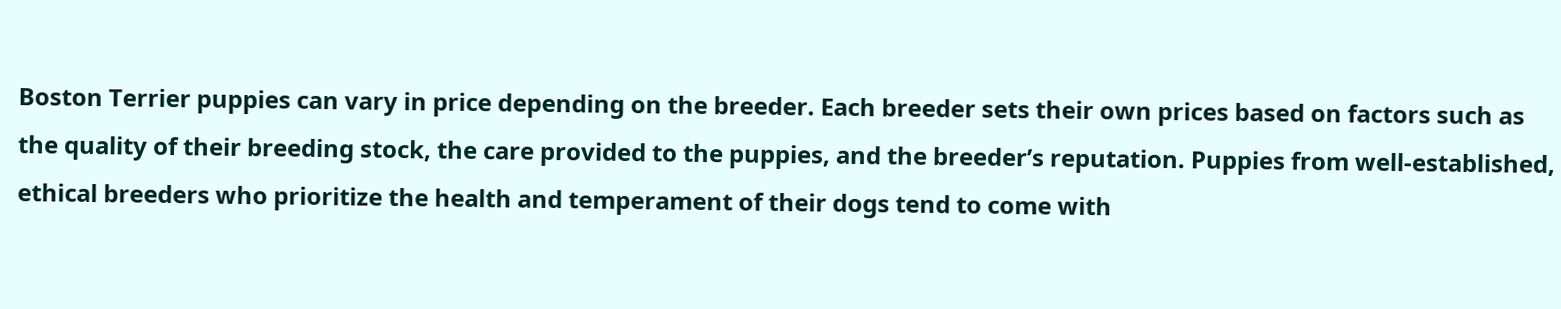Boston Terrier puppies can vary in price depending on the breeder. Each breeder sets their own prices based on factors such as the quality of their breeding stock, the care provided to the puppies, and the breeder’s reputation. Puppies from well-established, ethical breeders who prioritize the health and temperament of their dogs tend to come with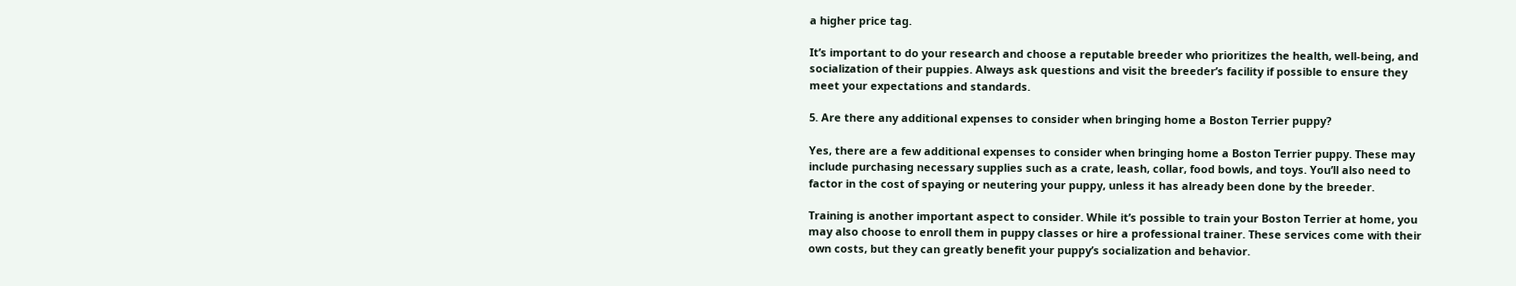a higher price tag.

It’s important to do your research and choose a reputable breeder who prioritizes the health, well-being, and socialization of their puppies. Always ask questions and visit the breeder’s facility if possible to ensure they meet your expectations and standards.

5. Are there any additional expenses to consider when bringing home a Boston Terrier puppy?

Yes, there are a few additional expenses to consider when bringing home a Boston Terrier puppy. These may include purchasing necessary supplies such as a crate, leash, collar, food bowls, and toys. You’ll also need to factor in the cost of spaying or neutering your puppy, unless it has already been done by the breeder.

Training is another important aspect to consider. While it’s possible to train your Boston Terrier at home, you may also choose to enroll them in puppy classes or hire a professional trainer. These services come with their own costs, but they can greatly benefit your puppy’s socialization and behavior.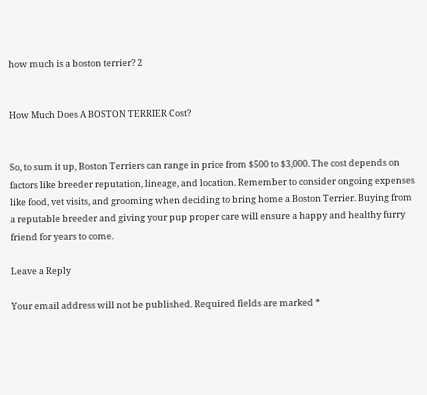how much is a boston terrier? 2


How Much Does A BOSTON TERRIER Cost?


So, to sum it up, Boston Terriers can range in price from $500 to $3,000. The cost depends on factors like breeder reputation, lineage, and location. Remember to consider ongoing expenses like food, vet visits, and grooming when deciding to bring home a Boston Terrier. Buying from a reputable breeder and giving your pup proper care will ensure a happy and healthy furry friend for years to come.

Leave a Reply

Your email address will not be published. Required fields are marked *